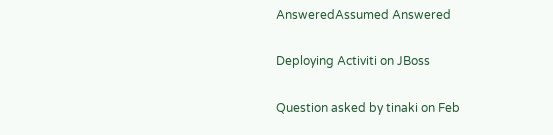AnsweredAssumed Answered

Deploying Activiti on JBoss

Question asked by tinaki on Feb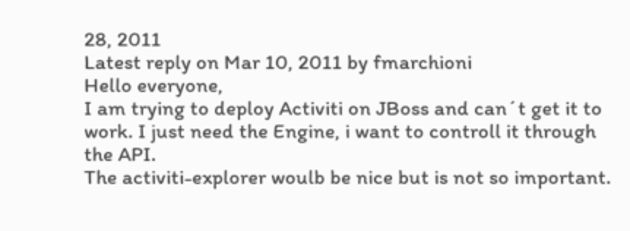28, 2011
Latest reply on Mar 10, 2011 by fmarchioni
Hello everyone,
I am trying to deploy Activiti on JBoss and can´t get it to work. I just need the Engine, i want to controll it through the API.
The activiti-explorer woulb be nice but is not so important.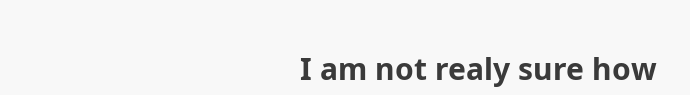I am not realy sure how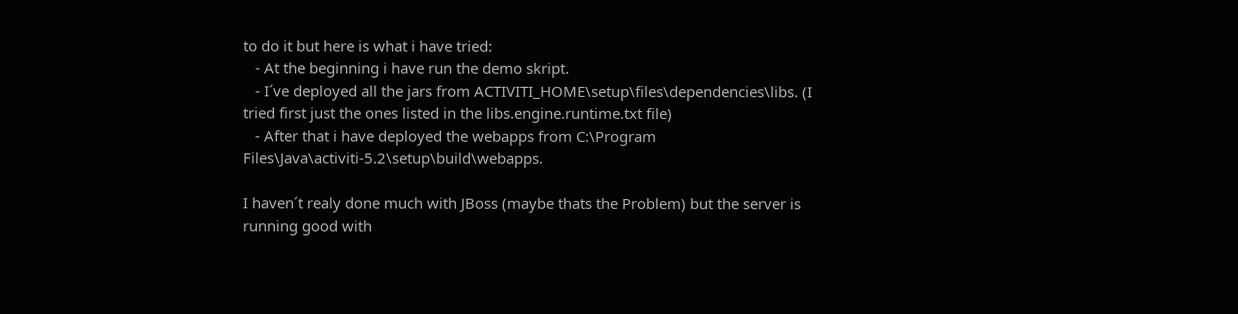to do it but here is what i have tried:
   - At the beginning i have run the demo skript.
   - I´ve deployed all the jars from ACTIVITI_HOME\setup\files\dependencies\libs. (I tried first just the ones listed in the libs.engine.runtime.txt file)
   - After that i have deployed the webapps from C:\Program Files\Java\activiti-5.2\setup\build\webapps.

I haven´t realy done much with JBoss (maybe thats the Problem) but the server is running good with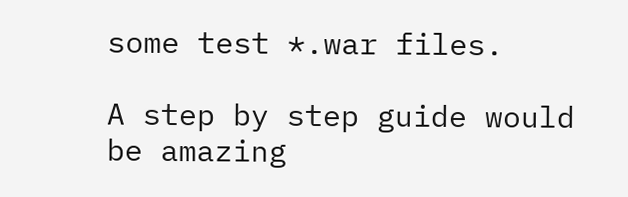some test *.war files.

A step by step guide would be amazing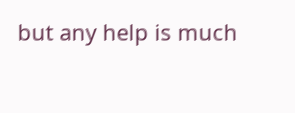but any help is much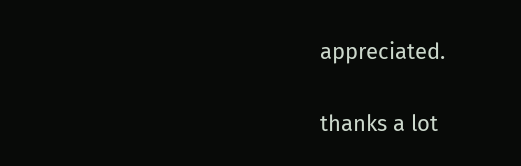appreciated.

thanks a lot